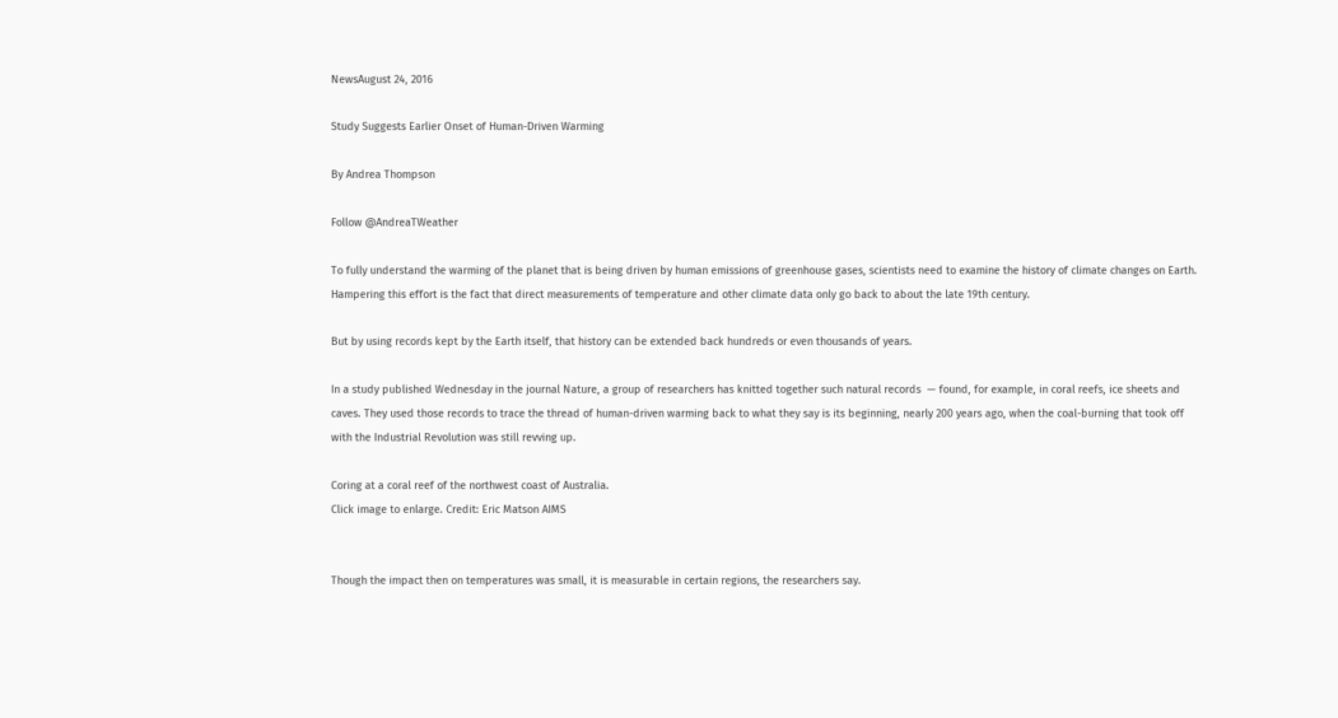NewsAugust 24, 2016

Study Suggests Earlier Onset of Human-Driven Warming

By Andrea Thompson

Follow @AndreaTWeather

To fully understand the warming of the planet that is being driven by human emissions of greenhouse gases, scientists need to examine the history of climate changes on Earth. Hampering this effort is the fact that direct measurements of temperature and other climate data only go back to about the late 19th century.

But by using records kept by the Earth itself, that history can be extended back hundreds or even thousands of years.

In a study published Wednesday in the journal Nature, a group of researchers has knitted together such natural records  — found, for example, in coral reefs, ice sheets and caves. They used those records to trace the thread of human-driven warming back to what they say is its beginning, nearly 200 years ago, when the coal-burning that took off with the Industrial Revolution was still revving up.

Coring at a coral reef of the northwest coast of Australia.
Click image to enlarge. Credit: Eric Matson AIMS


Though the impact then on temperatures was small, it is measurable in certain regions, the researchers say.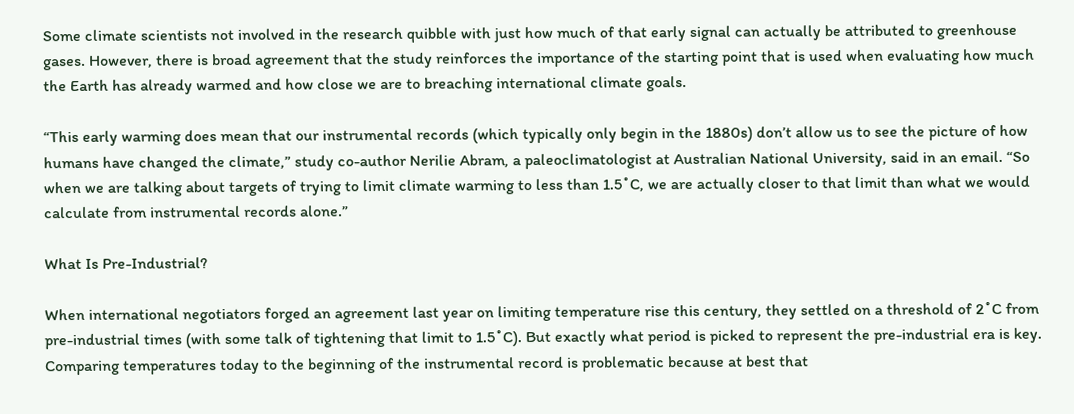Some climate scientists not involved in the research quibble with just how much of that early signal can actually be attributed to greenhouse gases. However, there is broad agreement that the study reinforces the importance of the starting point that is used when evaluating how much the Earth has already warmed and how close we are to breaching international climate goals.

“This early warming does mean that our instrumental records (which typically only begin in the 1880s) don’t allow us to see the picture of how humans have changed the climate,” study co-author Nerilie Abram, a paleoclimatologist at Australian National University, said in an email. “So when we are talking about targets of trying to limit climate warming to less than 1.5˚C, we are actually closer to that limit than what we would calculate from instrumental records alone.”

What Is Pre-Industrial?

When international negotiators forged an agreement last year on limiting temperature rise this century, they settled on a threshold of 2˚C from pre-industrial times (with some talk of tightening that limit to 1.5˚C). But exactly what period is picked to represent the pre-industrial era is key. Comparing temperatures today to the beginning of the instrumental record is problematic because at best that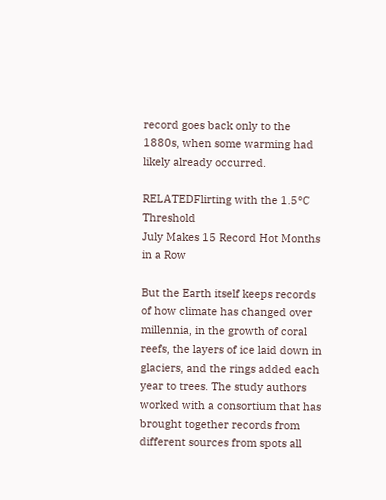record goes back only to the 1880s, when some warming had likely already occurred.

RELATEDFlirting with the 1.5°C Threshold
July Makes 15 Record Hot Months in a Row

But the Earth itself keeps records of how climate has changed over millennia, in the growth of coral reefs, the layers of ice laid down in glaciers, and the rings added each year to trees. The study authors worked with a consortium that has brought together records from different sources from spots all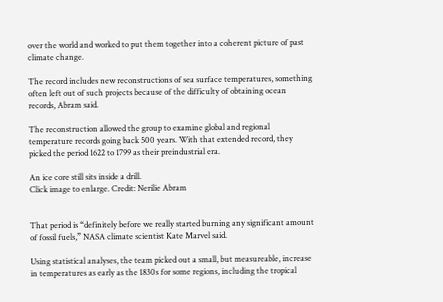over the world and worked to put them together into a coherent picture of past climate change.

The record includes new reconstructions of sea surface temperatures, something often left out of such projects because of the difficulty of obtaining ocean records, Abram said.

The reconstruction allowed the group to examine global and regional temperature records going back 500 years. With that extended record, they picked the period 1622 to 1799 as their preindustrial era.

An ice core still sits inside a drill.
Click image to enlarge. Credit: Nerilie Abram


That period is “definitely before we really started burning any significant amount of fossil fuels,” NASA climate scientist Kate Marvel said.

Using statistical analyses, the team picked out a small, but measureable, increase in temperatures as early as the 1830s for some regions, including the tropical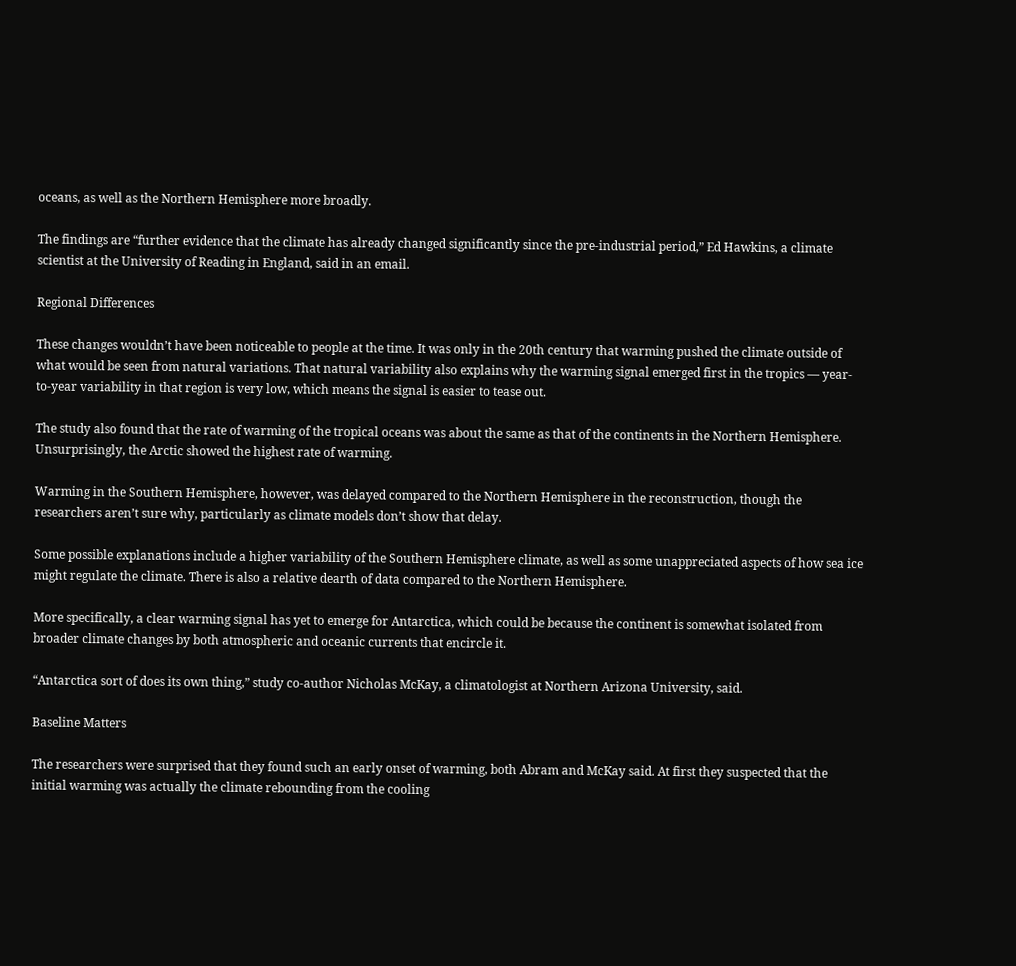oceans, as well as the Northern Hemisphere more broadly.

The findings are “further evidence that the climate has already changed significantly since the pre-industrial period,” Ed Hawkins, a climate scientist at the University of Reading in England, said in an email.

Regional Differences

These changes wouldn’t have been noticeable to people at the time. It was only in the 20th century that warming pushed the climate outside of what would be seen from natural variations. That natural variability also explains why the warming signal emerged first in the tropics — year-to-year variability in that region is very low, which means the signal is easier to tease out.

The study also found that the rate of warming of the tropical oceans was about the same as that of the continents in the Northern Hemisphere. Unsurprisingly, the Arctic showed the highest rate of warming.

Warming in the Southern Hemisphere, however, was delayed compared to the Northern Hemisphere in the reconstruction, though the researchers aren’t sure why, particularly as climate models don’t show that delay.

Some possible explanations include a higher variability of the Southern Hemisphere climate, as well as some unappreciated aspects of how sea ice might regulate the climate. There is also a relative dearth of data compared to the Northern Hemisphere.

More specifically, a clear warming signal has yet to emerge for Antarctica, which could be because the continent is somewhat isolated from broader climate changes by both atmospheric and oceanic currents that encircle it.

“Antarctica sort of does its own thing,” study co-author Nicholas McKay, a climatologist at Northern Arizona University, said.

Baseline Matters

The researchers were surprised that they found such an early onset of warming, both Abram and McKay said. At first they suspected that the initial warming was actually the climate rebounding from the cooling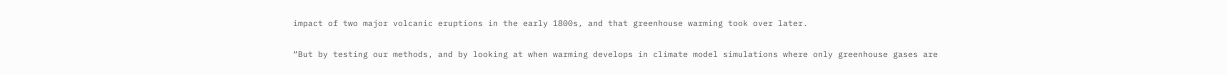impact of two major volcanic eruptions in the early 1800s, and that greenhouse warming took over later.

“But by testing our methods, and by looking at when warming develops in climate model simulations where only greenhouse gases are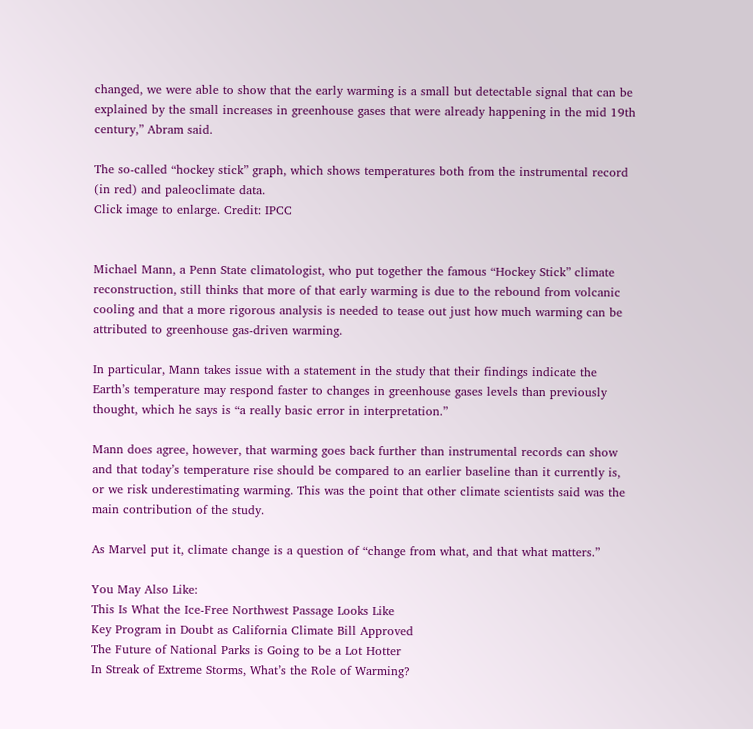changed, we were able to show that the early warming is a small but detectable signal that can be explained by the small increases in greenhouse gases that were already happening in the mid 19th century,” Abram said.

The so-called “hockey stick” graph, which shows temperatures both from the instrumental record (in red) and paleoclimate data.
Click image to enlarge. Credit: IPCC


Michael Mann, a Penn State climatologist, who put together the famous “Hockey Stick” climate reconstruction, still thinks that more of that early warming is due to the rebound from volcanic cooling and that a more rigorous analysis is needed to tease out just how much warming can be attributed to greenhouse gas-driven warming.

In particular, Mann takes issue with a statement in the study that their findings indicate the Earth’s temperature may respond faster to changes in greenhouse gases levels than previously thought, which he says is “a really basic error in interpretation.”

Mann does agree, however, that warming goes back further than instrumental records can show and that today’s temperature rise should be compared to an earlier baseline than it currently is, or we risk underestimating warming. This was the point that other climate scientists said was the main contribution of the study.

As Marvel put it, climate change is a question of “change from what, and that what matters.”

You May Also Like:
This Is What the Ice-Free Northwest Passage Looks Like
Key Program in Doubt as California Climate Bill Approved
The Future of National Parks is Going to be a Lot Hotter
In Streak of Extreme Storms, What’s the Role of Warming?